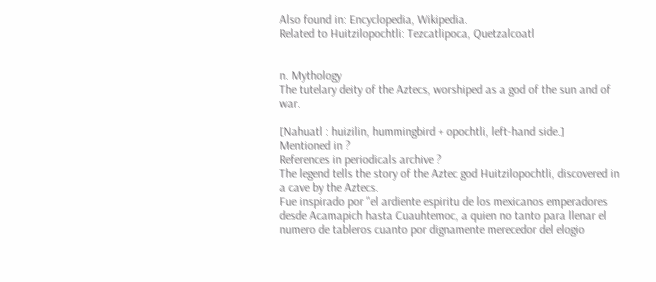Also found in: Encyclopedia, Wikipedia.
Related to Huitzilopochtli: Tezcatlipoca, Quetzalcoatl


n. Mythology
The tutelary deity of the Aztecs, worshiped as a god of the sun and of war.

[Nahuatl : huizilin, hummingbird + opochtli, left-hand side.]
Mentioned in ?
References in periodicals archive ?
The legend tells the story of the Aztec god Huitzilopochtli, discovered in a cave by the Aztecs.
Fue inspirado por "el ardiente espiritu de los mexicanos emperadores desde Acamapich hasta Cuauhtemoc, a quien no tanto para llenar el numero de tableros cuanto por dignamente merecedor del elogio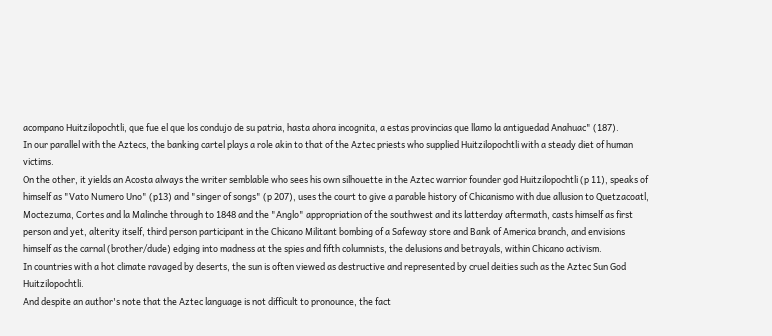acompano Huitzilopochtli, que fue el que los condujo de su patria, hasta ahora incognita, a estas provincias que llamo la antiguedad Anahuac" (187).
In our parallel with the Aztecs, the banking cartel plays a role akin to that of the Aztec priests who supplied Huitzilopochtli with a steady diet of human victims.
On the other, it yields an Acosta always the writer semblable who sees his own silhouette in the Aztec warrior founder god Huitzilopochtli (p 11), speaks of himself as "Vato Numero Uno" (p13) and "singer of songs" (p 207), uses the court to give a parable history of Chicanismo with due allusion to Quetzacoatl, Moctezuma, Cortes and la Malinche through to 1848 and the "Anglo" appropriation of the southwest and its latterday aftermath, casts himself as first person and yet, alterity itself, third person participant in the Chicano Militant bombing of a Safeway store and Bank of America branch, and envisions himself as the carnal (brother/dude) edging into madness at the spies and fifth columnists, the delusions and betrayals, within Chicano activism.
In countries with a hot climate ravaged by deserts, the sun is often viewed as destructive and represented by cruel deities such as the Aztec Sun God Huitzilopochtli.
And despite an author's note that the Aztec language is not difficult to pronounce, the fact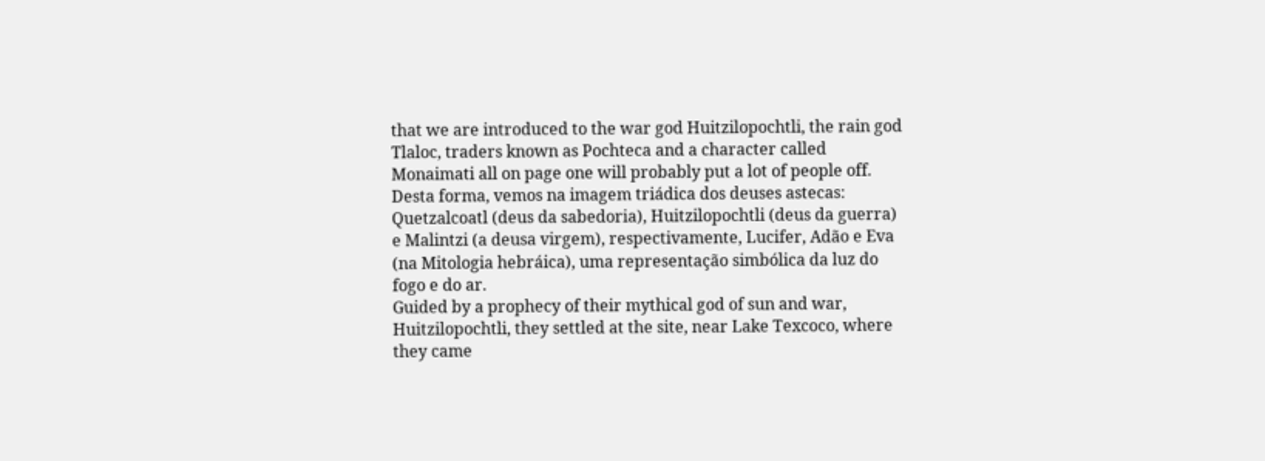that we are introduced to the war god Huitzilopochtli, the rain god Tlaloc, traders known as Pochteca and a character called Monaimati all on page one will probably put a lot of people off.
Desta forma, vemos na imagem triádica dos deuses astecas: Quetzalcoatl (deus da sabedoria), Huitzilopochtli (deus da guerra) e Malintzi (a deusa virgem), respectivamente, Lucifer, Adão e Eva (na Mitologia hebráica), uma representação simbólica da luz do fogo e do ar.
Guided by a prophecy of their mythical god of sun and war, Huitzilopochtli, they settled at the site, near Lake Texcoco, where they came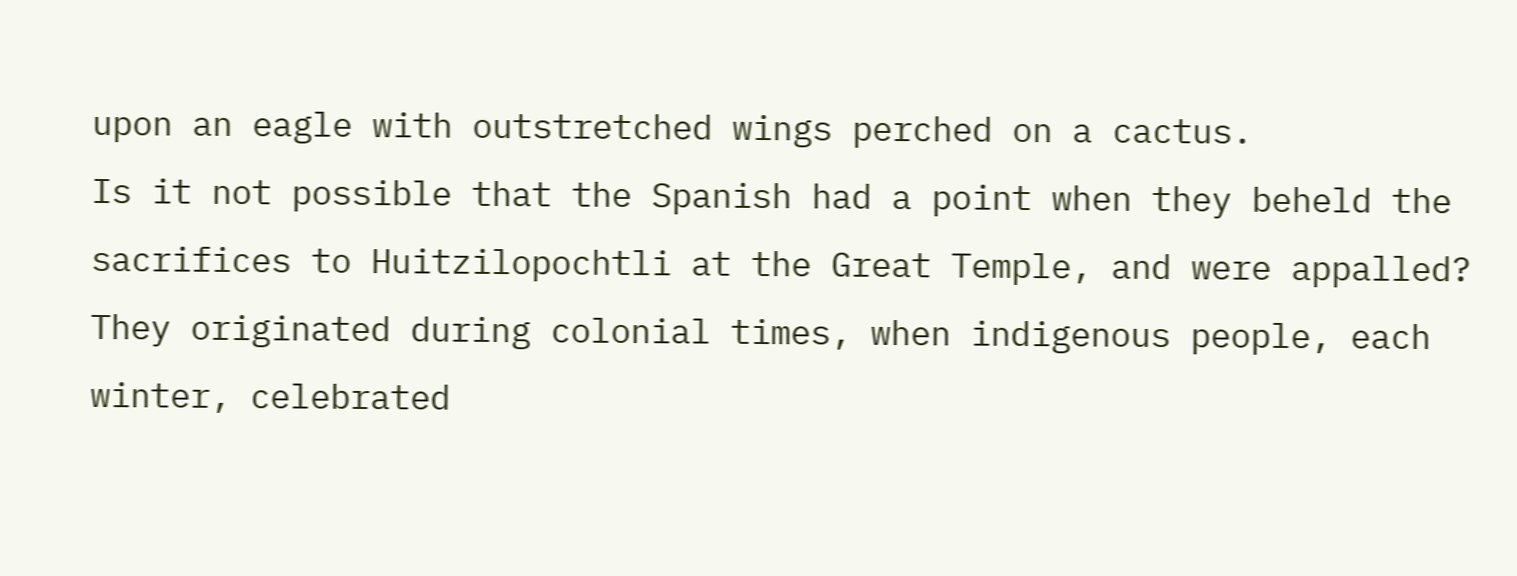upon an eagle with outstretched wings perched on a cactus.
Is it not possible that the Spanish had a point when they beheld the sacrifices to Huitzilopochtli at the Great Temple, and were appalled?
They originated during colonial times, when indigenous people, each winter, celebrated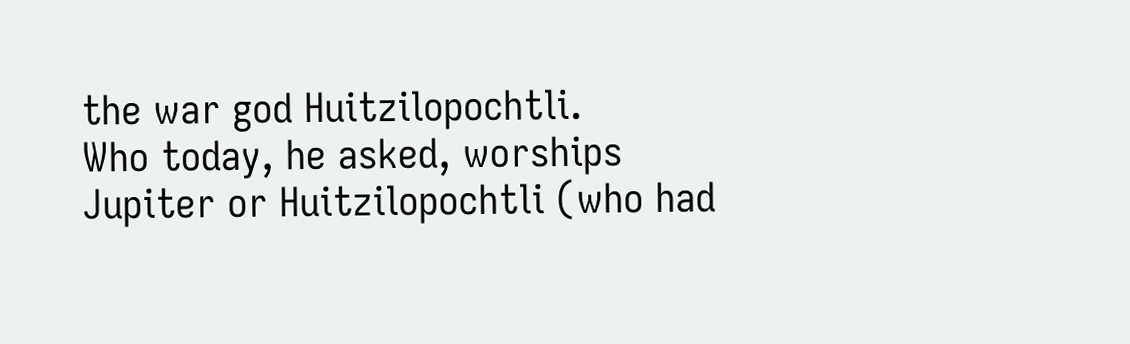the war god Huitzilopochtli.
Who today, he asked, worships Jupiter or Huitzilopochtli (who had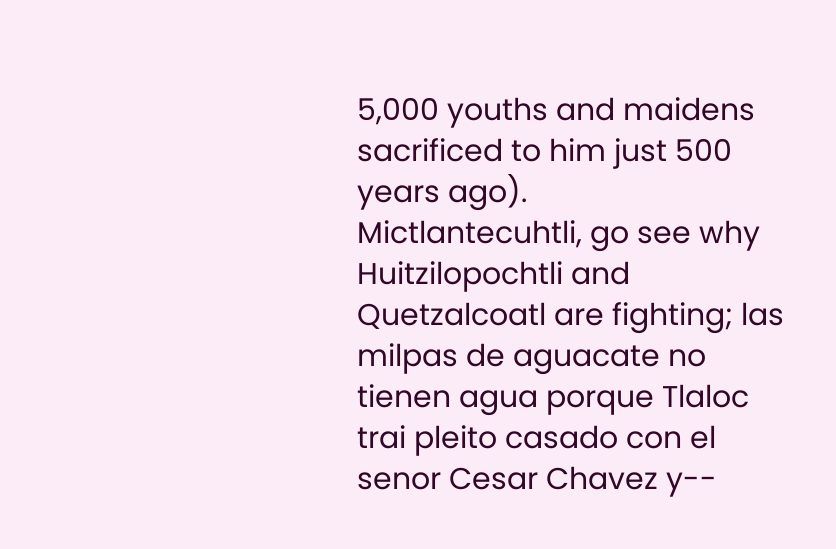5,000 youths and maidens sacrificed to him just 500 years ago).
Mictlantecuhtli, go see why Huitzilopochtli and Quetzalcoatl are fighting; las milpas de aguacate no tienen agua porque Tlaloc trai pleito casado con el senor Cesar Chavez y--